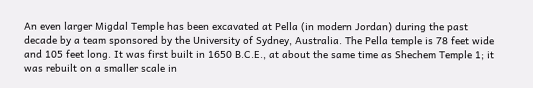An even larger Migdal Temple has been excavated at Pella (in modern Jordan) during the past decade by a team sponsored by the University of Sydney, Australia. The Pella temple is 78 feet wide and 105 feet long. It was first built in 1650 B.C.E., at about the same time as Shechem Temple 1; it was rebuilt on a smaller scale in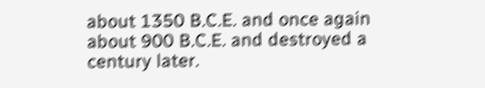about 1350 B.C.E. and once again about 900 B.C.E. and destroyed a century later.